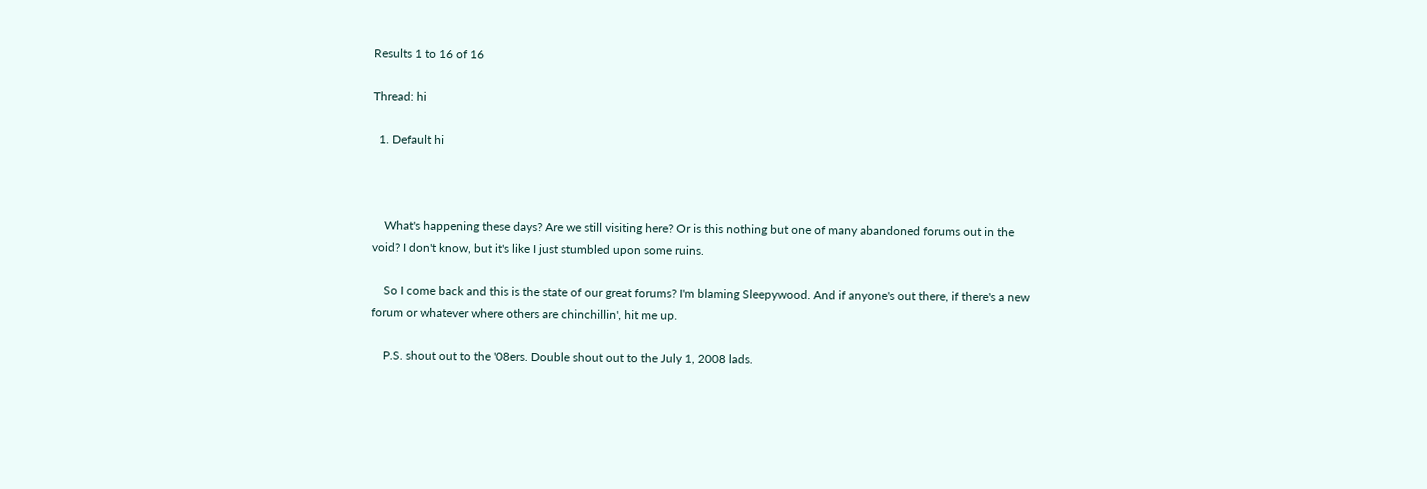Results 1 to 16 of 16

Thread: hi

  1. Default hi



    What's happening these days? Are we still visiting here? Or is this nothing but one of many abandoned forums out in the void? I don't know, but it's like I just stumbled upon some ruins.

    So I come back and this is the state of our great forums? I'm blaming Sleepywood. And if anyone's out there, if there's a new forum or whatever where others are chinchillin', hit me up.

    P.S. shout out to the '08ers. Double shout out to the July 1, 2008 lads.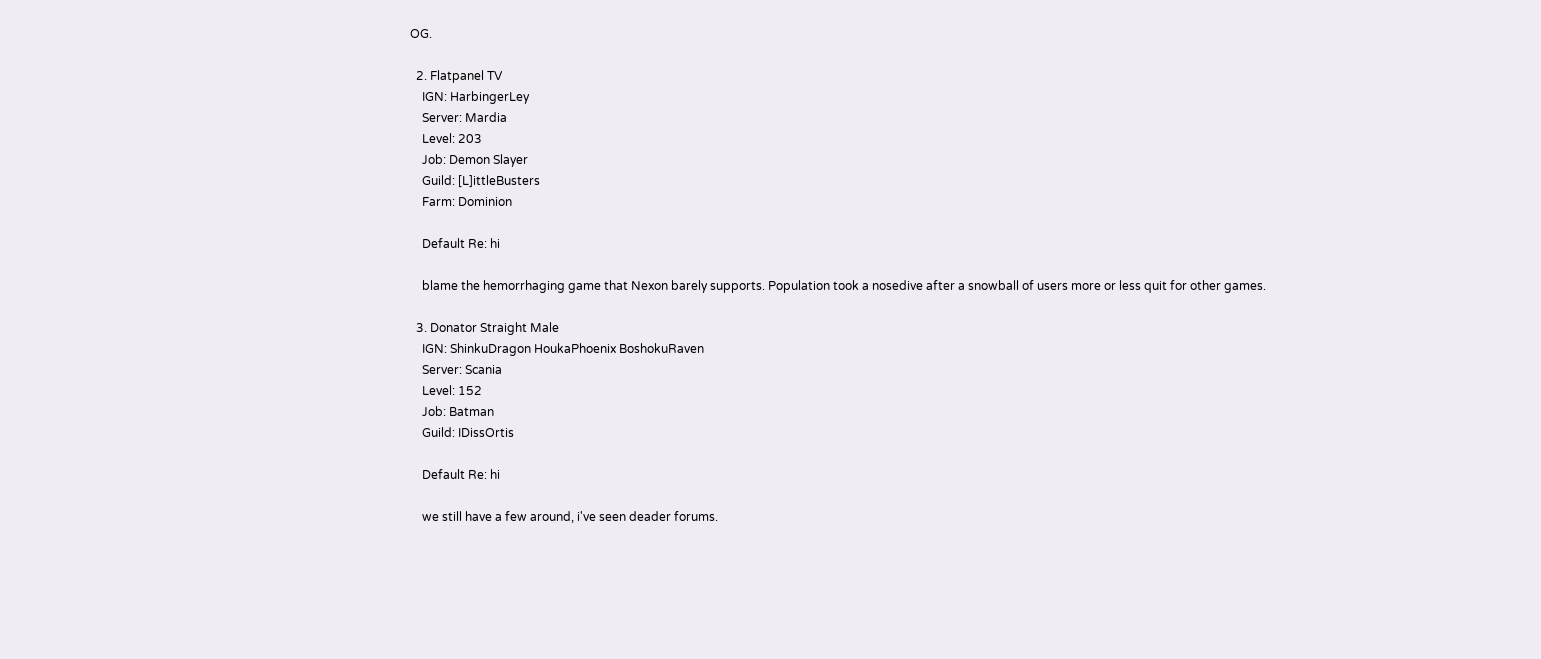OG.

  2. Flatpanel TV
    IGN: HarbingerLey
    Server: Mardia
    Level: 203
    Job: Demon Slayer
    Guild: [L]ittleBusters
    Farm: Dominion

    Default Re: hi

    blame the hemorrhaging game that Nexon barely supports. Population took a nosedive after a snowball of users more or less quit for other games.

  3. Donator Straight Male
    IGN: ShinkuDragon HoukaPhoenix BoshokuRaven
    Server: Scania
    Level: 152
    Job: Batman
    Guild: IDissOrtis

    Default Re: hi

    we still have a few around, i've seen deader forums.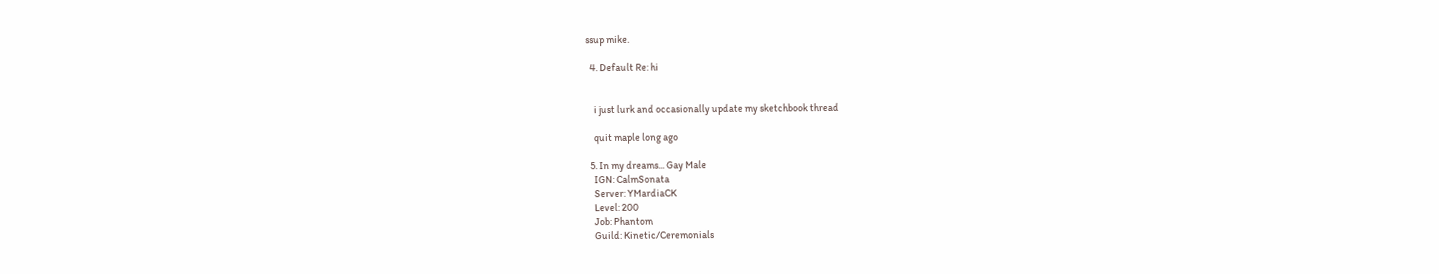ssup mike.

  4. Default Re: hi


    i just lurk and occasionally update my sketchbook thread

    quit maple long ago

  5. In my dreams... Gay Male
    IGN: CalmSonata
    Server: YMardiaCK
    Level: 200
    Job: Phantom
    Guild: Kinetic/Ceremonials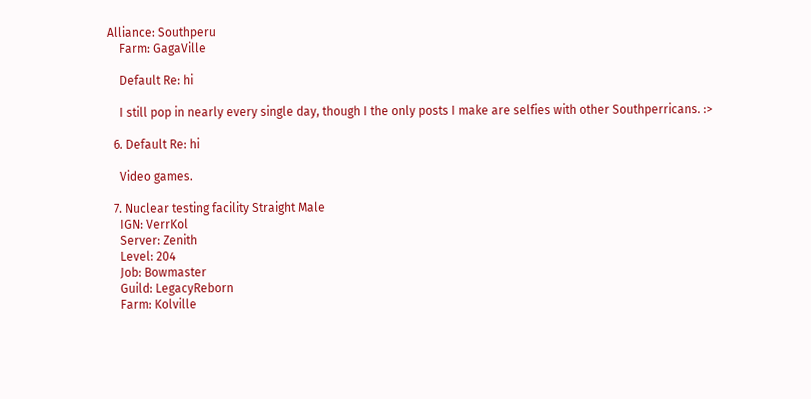Alliance: Southperu
    Farm: GagaVille

    Default Re: hi

    I still pop in nearly every single day, though I the only posts I make are selfies with other Southperricans. :>

  6. Default Re: hi

    Video games.

  7. Nuclear testing facility Straight Male
    IGN: VerrKol
    Server: Zenith
    Level: 204
    Job: Bowmaster
    Guild: LegacyReborn
    Farm: Kolville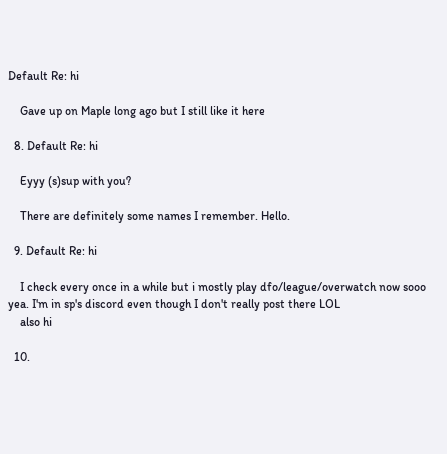Default Re: hi

    Gave up on Maple long ago but I still like it here

  8. Default Re: hi

    Eyyy (s)sup with you?

    There are definitely some names I remember. Hello.

  9. Default Re: hi

    I check every once in a while but i mostly play dfo/league/overwatch now sooo yea. I'm in sp's discord even though I don't really post there LOL
    also hi

  10.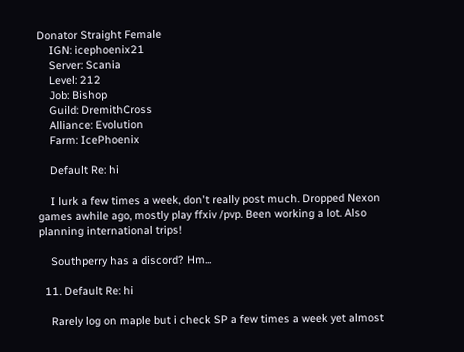Donator Straight Female
    IGN: icephoenix21
    Server: Scania
    Level: 212
    Job: Bishop
    Guild: DremithCross
    Alliance: Evolution
    Farm: IcePhoenix

    Default Re: hi

    I lurk a few times a week, don't really post much. Dropped Nexon games awhile ago, mostly play ffxiv /pvp. Been working a lot. Also planning international trips!

    Southperry has a discord? Hm...

  11. Default Re: hi

    Rarely log on maple but i check SP a few times a week yet almost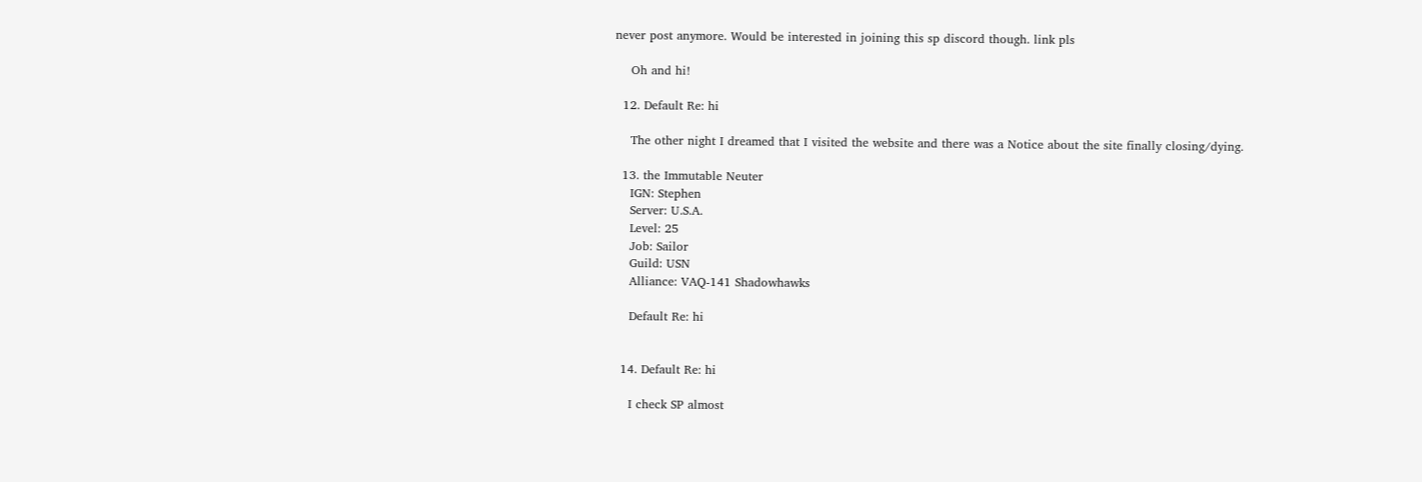never post anymore. Would be interested in joining this sp discord though. link pls

    Oh and hi!

  12. Default Re: hi

    The other night I dreamed that I visited the website and there was a Notice about the site finally closing/dying.

  13. the Immutable Neuter
    IGN: Stephen
    Server: U.S.A.
    Level: 25
    Job: Sailor
    Guild: USN
    Alliance: VAQ-141 Shadowhawks

    Default Re: hi


  14. Default Re: hi

    I check SP almost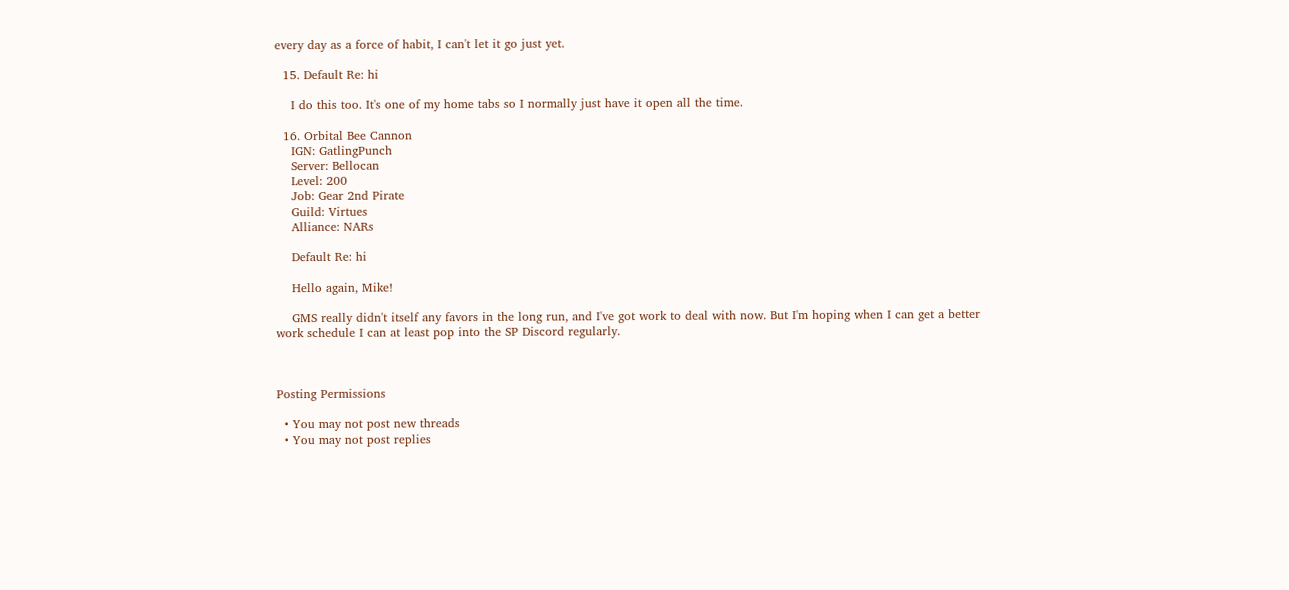every day as a force of habit, I can't let it go just yet.

  15. Default Re: hi

    I do this too. It's one of my home tabs so I normally just have it open all the time.

  16. Orbital Bee Cannon
    IGN: GatlingPunch
    Server: Bellocan
    Level: 200
    Job: Gear 2nd Pirate
    Guild: Virtues
    Alliance: NARs

    Default Re: hi

    Hello again, Mike!

    GMS really didn't itself any favors in the long run, and I've got work to deal with now. But I'm hoping when I can get a better work schedule I can at least pop into the SP Discord regularly.



Posting Permissions

  • You may not post new threads
  • You may not post replies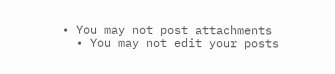• You may not post attachments
  • You may not edit your posts